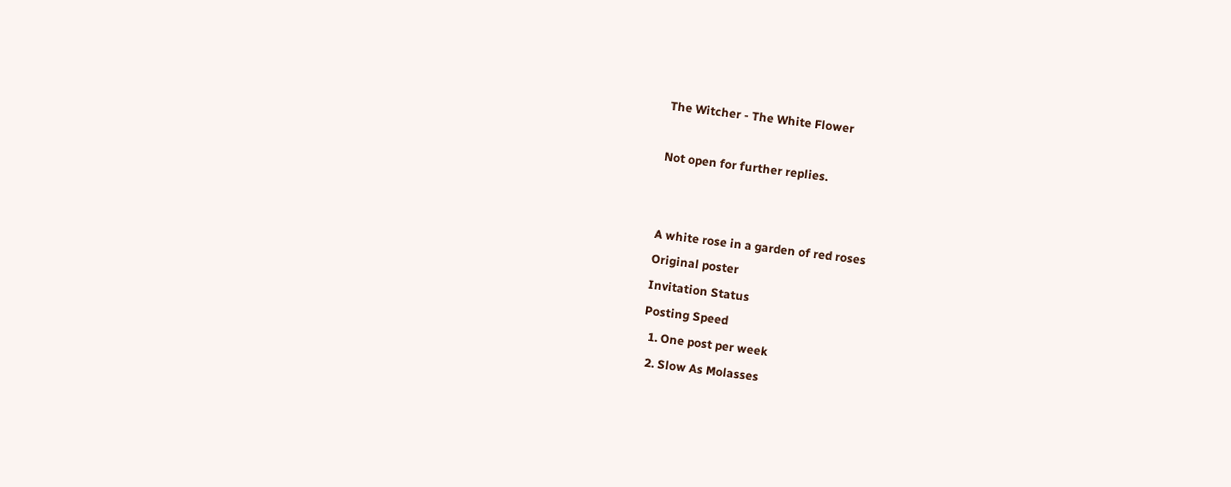The Witcher - The White Flower

Not open for further replies.


A white rose in a garden of red roses
Original poster
Invitation Status
Posting Speed
  1. One post per week
  2. Slow As Molasses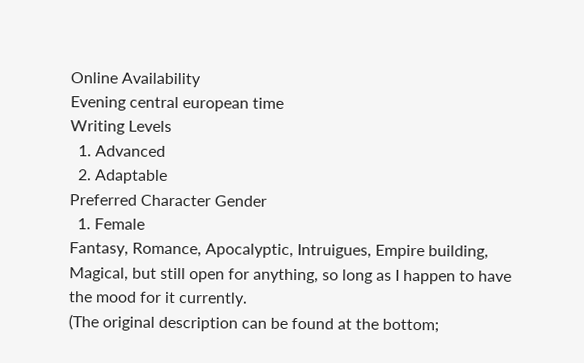Online Availability
Evening central european time
Writing Levels
  1. Advanced
  2. Adaptable
Preferred Character Gender
  1. Female
Fantasy, Romance, Apocalyptic, Intruigues, Empire building, Magical, but still open for anything, so long as I happen to have the mood for it currently.
(The original description can be found at the bottom;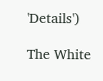'Details')

The White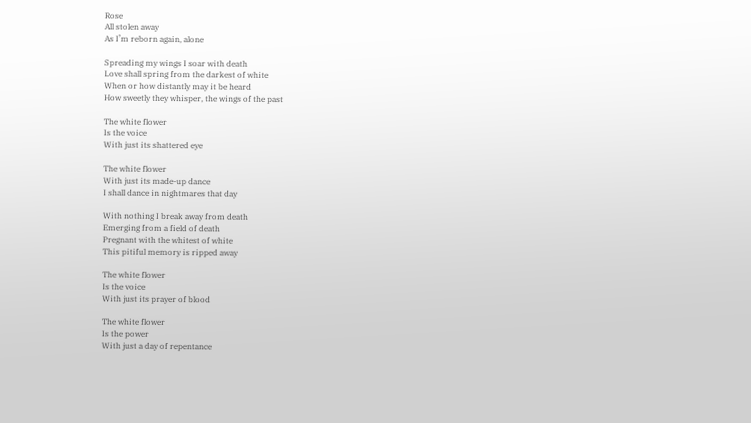Rose
All stolen away
As I’m reborn again, alone

Spreading my wings I soar with death
Love shall spring from the darkest of white
When or how distantly may it be heard
How sweetly they whisper, the wings of the past

The white flower
Is the voice
With just its shattered eye

The white flower
With just its made-up dance
I shall dance in nightmares that day

With nothing I break away from death
Emerging from a field of death
Pregnant with the whitest of white
This pitiful memory is ripped away

The white flower
Is the voice
With just its prayer of blood

The white flower
Is the power
With just a day of repentance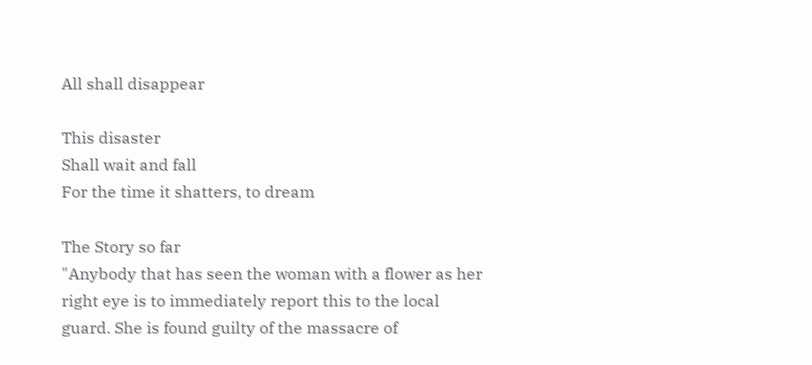All shall disappear

This disaster
Shall wait and fall
For the time it shatters, to dream

The Story so far
"Anybody that has seen the woman with a flower as her right eye is to immediately report this to the local guard. She is found guilty of the massacre of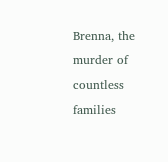Brenna, the murder of countless families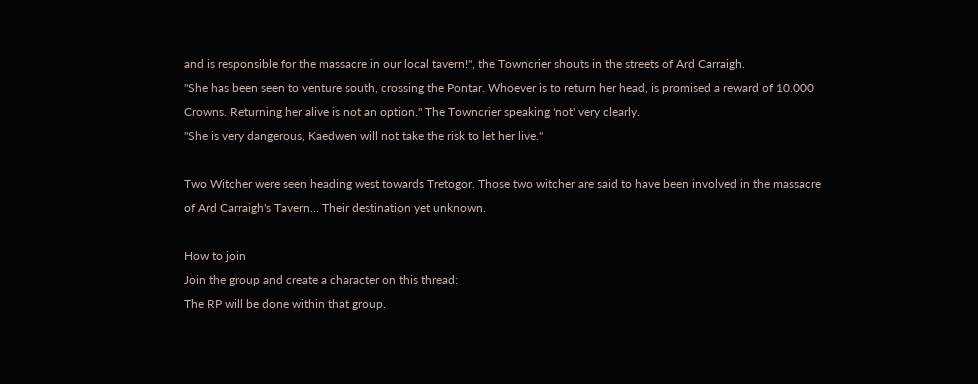and is responsible for the massacre in our local tavern!", the Towncrier shouts in the streets of Ard Carraigh.
"She has been seen to venture south, crossing the Pontar. Whoever is to return her head, is promised a reward of 10.000 Crowns. Returning her alive is not an option." The Towncrier speaking 'not' very clearly.
"She is very dangerous, Kaedwen will not take the risk to let her live."

Two Witcher were seen heading west towards Tretogor. Those two witcher are said to have been involved in the massacre of Ard Carraigh's Tavern... Their destination yet unknown.

How to join
Join the group and create a character on this thread:
The RP will be done within that group.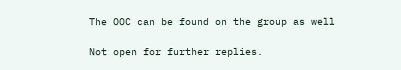The OOC can be found on the group as well

Not open for further replies.